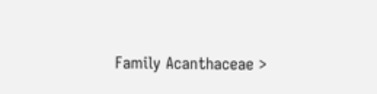Family Acanthaceae >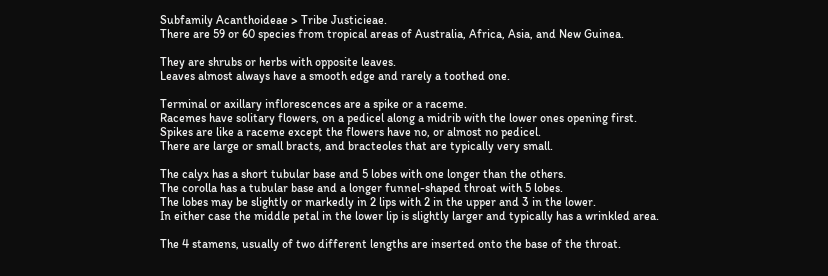Subfamily Acanthoideae > Tribe Justicieae.
There are 59 or 60 species from tropical areas of Australia, Africa, Asia, and New Guinea.

They are shrubs or herbs with opposite leaves.
Leaves almost always have a smooth edge and rarely a toothed one.

Terminal or axillary inflorescences are a spike or a raceme.
Racemes have solitary flowers, on a pedicel along a midrib with the lower ones opening first.
Spikes are like a raceme except the flowers have no, or almost no pedicel.
There are large or small bracts, and bracteoles that are typically very small.

The calyx has a short tubular base and 5 lobes with one longer than the others.
The corolla has a tubular base and a longer funnel-shaped throat with 5 lobes.
The lobes may be slightly or markedly in 2 lips with 2 in the upper and 3 in the lower.
In either case the middle petal in the lower lip is slightly larger and typically has a wrinkled area.

The 4 stamens, usually of two different lengths are inserted onto the base of the throat.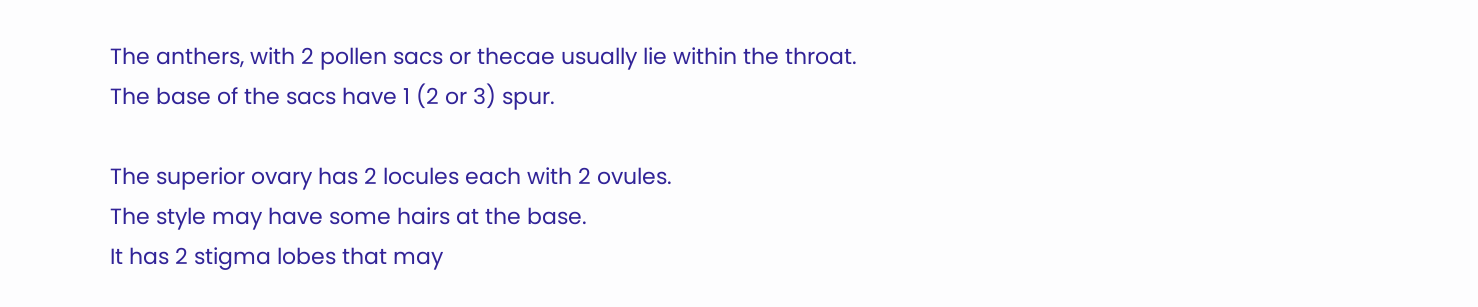The anthers, with 2 pollen sacs or thecae usually lie within the throat.
The base of the sacs have 1 (2 or 3) spur.

The superior ovary has 2 locules each with 2 ovules.
The style may have some hairs at the base.
It has 2 stigma lobes that may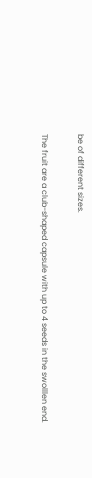be of different sizes.

The fruit are a club-shaped capsule with up to 4 seeds in the swolllen end.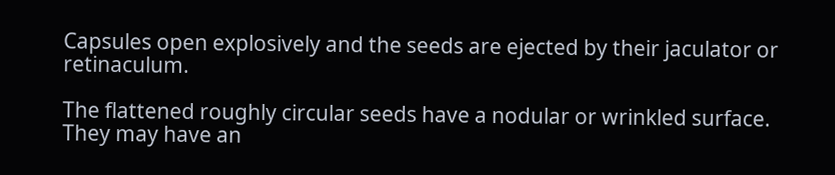Capsules open explosively and the seeds are ejected by their jaculator or retinaculum.

The flattened roughly circular seeds have a nodular or wrinkled surface.
They may have an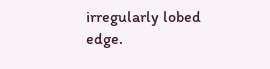irregularly lobed edge.